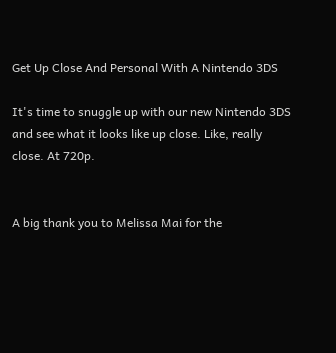Get Up Close And Personal With A Nintendo 3DS

It's time to snuggle up with our new Nintendo 3DS and see what it looks like up close. Like, really close. At 720p.


A big thank you to Melissa Mai for the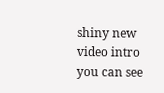shiny new video intro you can see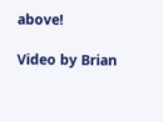above!

Video by Brian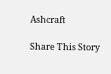Ashcraft

Share This Story